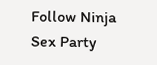Follow Ninja Sex Party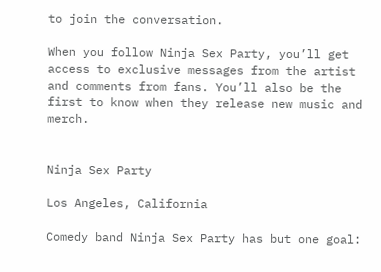to join the conversation.

When you follow Ninja Sex Party, you’ll get access to exclusive messages from the artist and comments from fans. You’ll also be the first to know when they release new music and merch.


Ninja Sex Party

Los Angeles, California

Comedy band Ninja Sex Party has but one goal: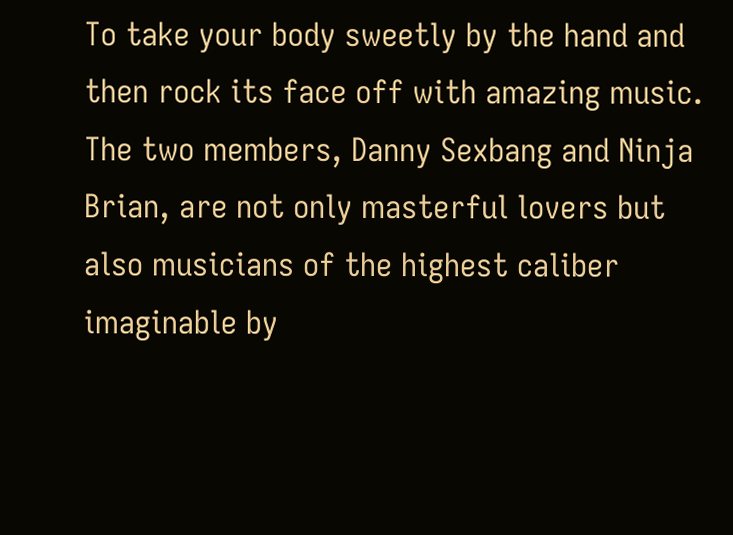To take your body sweetly by the hand and then rock its face off with amazing music. The two members, Danny Sexbang and Ninja Brian, are not only masterful lovers but also musicians of the highest caliber imaginable by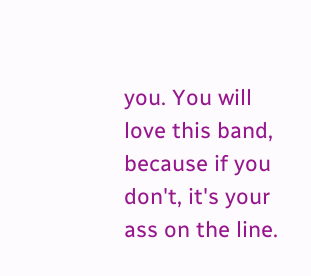you. You will love this band, because if you don't, it's your ass on the line.